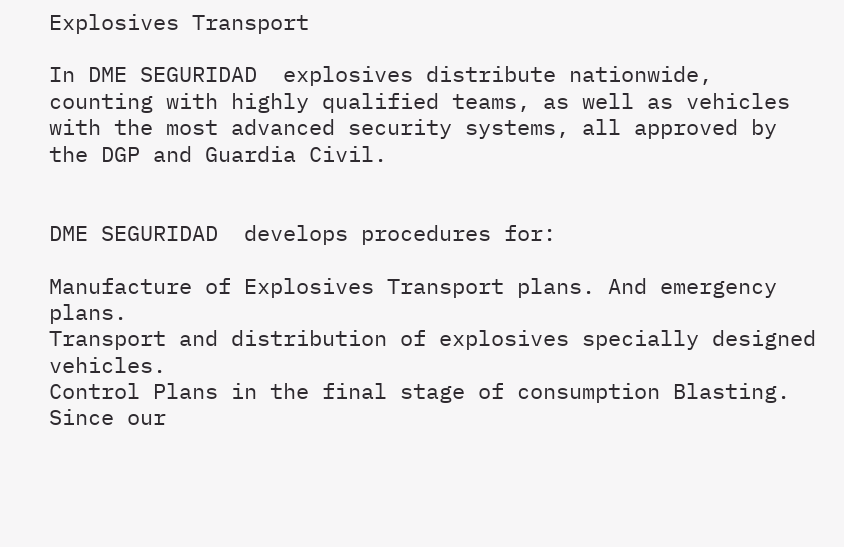Explosives Transport

In DME SEGURIDAD  explosives distribute nationwide, counting with highly qualified teams, as well as vehicles with the most advanced security systems, all approved by the DGP and Guardia Civil.


DME SEGURIDAD  develops procedures for:

Manufacture of Explosives Transport plans. And emergency plans.
Transport and distribution of explosives specially designed vehicles.
Control Plans in the final stage of consumption Blasting.
Since our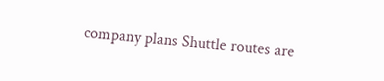company plans Shuttle routes are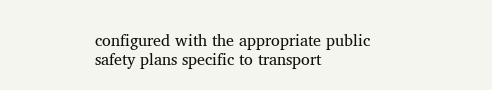configured with the appropriate public safety plans specific to transport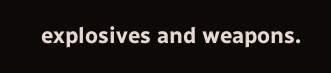explosives and weapons.